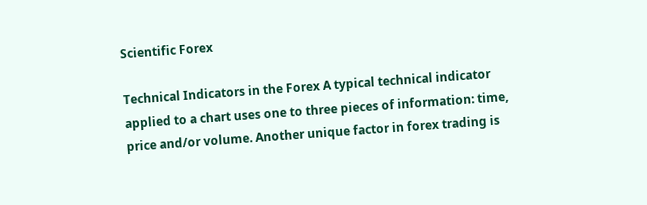Scientific Forex

Technical Indicators in the Forex A typical technical indicator applied to a chart uses one to three pieces of information: time, price and/or volume. Another unique factor in forex trading is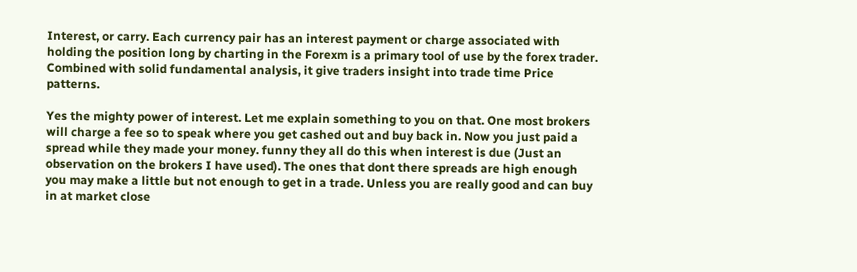Interest, or carry. Each currency pair has an interest payment or charge associated with holding the position long by charting in the Forexm is a primary tool of use by the forex trader. Combined with solid fundamental analysis, it give traders insight into trade time Price patterns.

Yes the mighty power of interest. Let me explain something to you on that. One most brokers will charge a fee so to speak where you get cashed out and buy back in. Now you just paid a spread while they made your money. funny they all do this when interest is due (Just an observation on the brokers I have used). The ones that dont there spreads are high enough you may make a little but not enough to get in a trade. Unless you are really good and can buy in at market close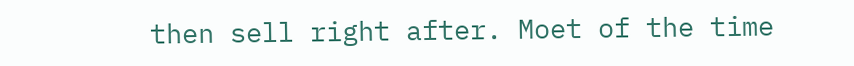then sell right after. Moet of the time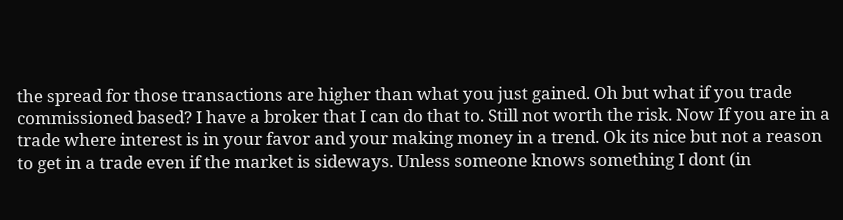the spread for those transactions are higher than what you just gained. Oh but what if you trade commissioned based? I have a broker that I can do that to. Still not worth the risk. Now If you are in a trade where interest is in your favor and your making money in a trend. Ok its nice but not a reason to get in a trade even if the market is sideways. Unless someone knows something I dont (in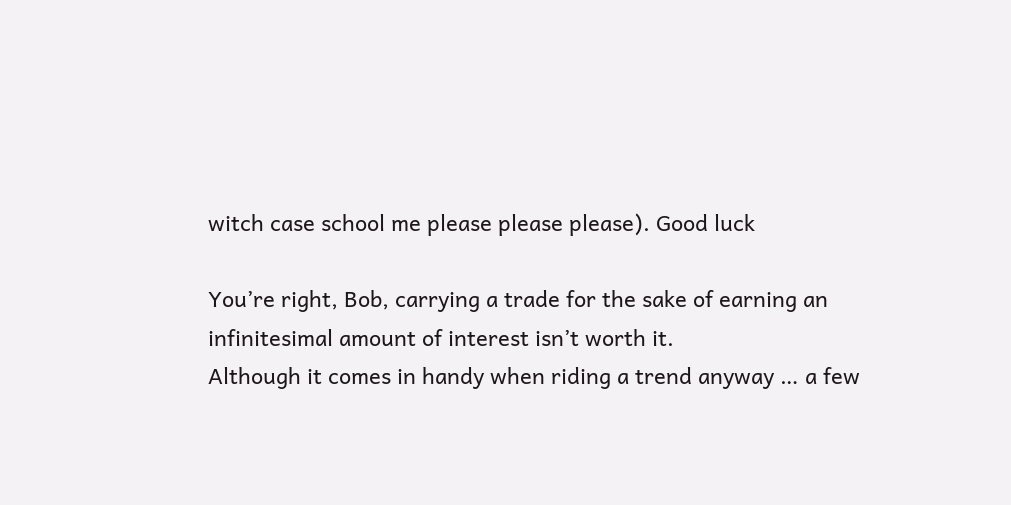witch case school me please please please). Good luck

You’re right, Bob, carrying a trade for the sake of earning an infinitesimal amount of interest isn’t worth it.
Although it comes in handy when riding a trend anyway … a few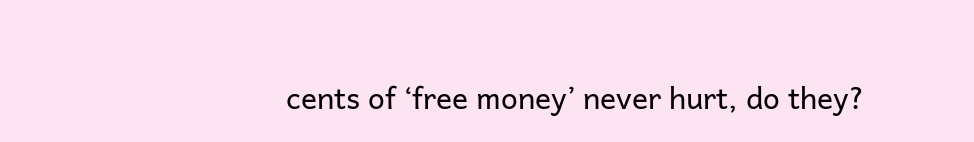cents of ‘free money’ never hurt, do they?